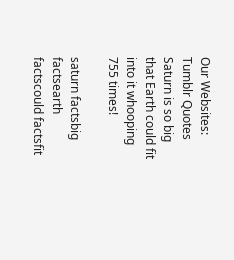Our Websites: Tumblr Quotes
Saturn is so big that Earth could fit into it whooping 755 times!

saturn factsbig factsearth factscould factsfit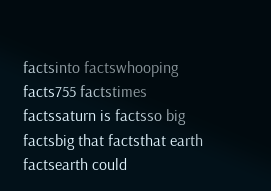factsinto factswhooping facts755 factstimes factssaturn is factsso big factsbig that factsthat earth factsearth could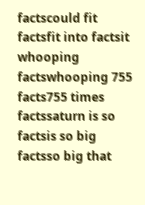factscould fit factsfit into factsit whooping factswhooping 755 facts755 times factssaturn is so factsis so big factsso big that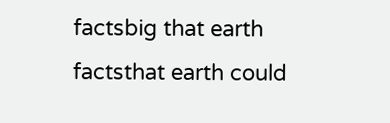factsbig that earth factsthat earth could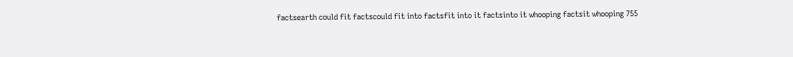factsearth could fit factscould fit into factsfit into it factsinto it whooping factsit whooping 755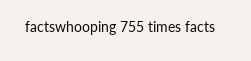factswhooping 755 times facts